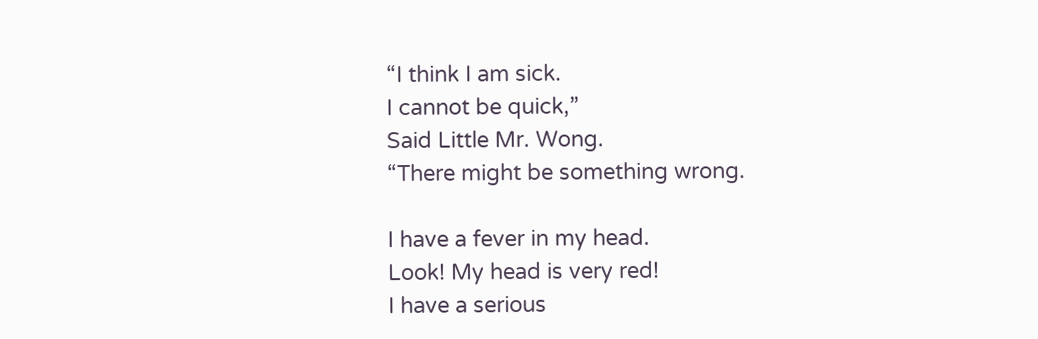“I think I am sick.
I cannot be quick,”
Said Little Mr. Wong.
“There might be something wrong.

I have a fever in my head.
Look! My head is very red!
I have a serious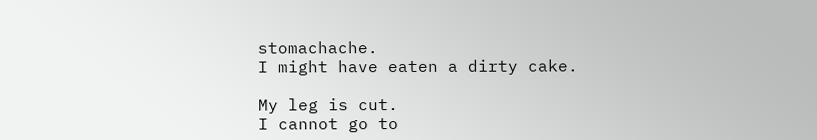stomachache.
I might have eaten a dirty cake.

My leg is cut.
I cannot go to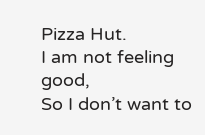Pizza Hut.
I am not feeling good,
So I don’t want to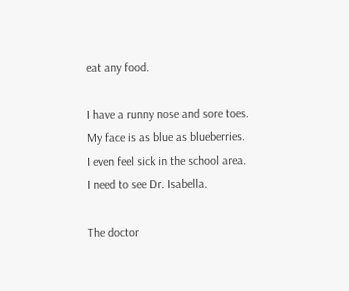eat any food.

I have a runny nose and sore toes.
My face is as blue as blueberries.
I even feel sick in the school area.
I need to see Dr. Isabella.

The doctor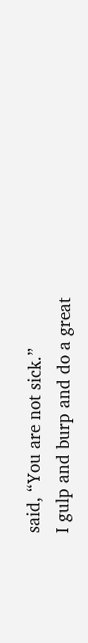said, “You are not sick.”
I gulp and burp and do a great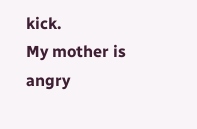kick.
My mother is angry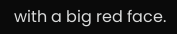with a big red face.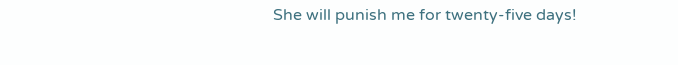She will punish me for twenty-five days!